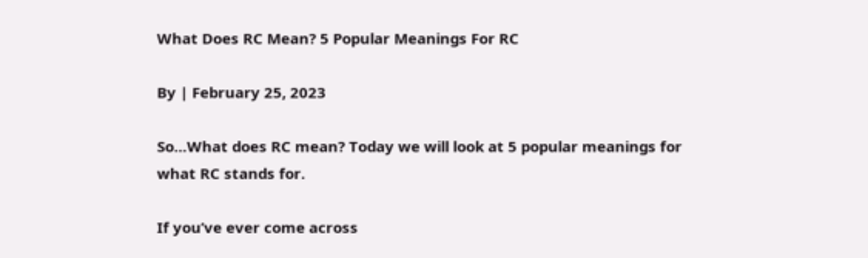What Does RC Mean? 5 Popular Meanings For RC

By | February 25, 2023

So…What does RC mean? Today we will look at 5 popular meanings for what RC stands for.

If you’ve ever come across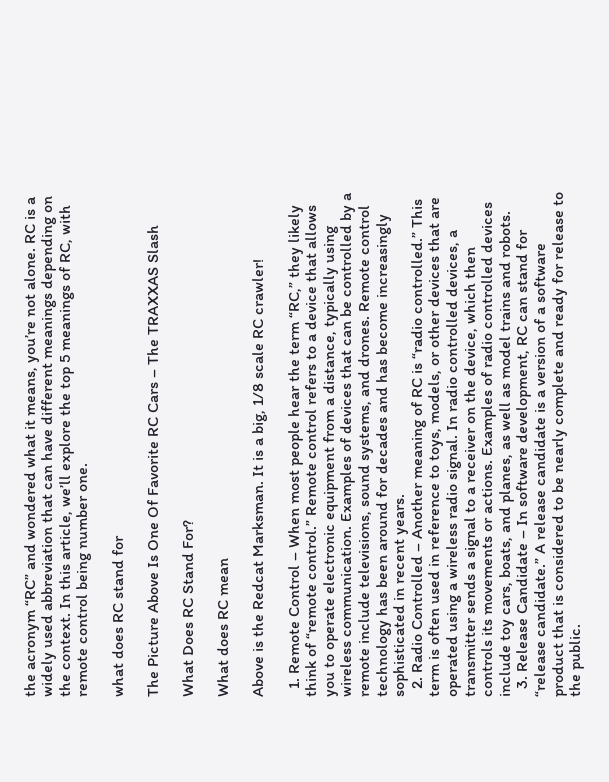the acronym “RC” and wondered what it means, you’re not alone. RC is a widely used abbreviation that can have different meanings depending on the context. In this article, we’ll explore the top 5 meanings of RC, with remote control being number one.

what does RC stand for

The Picture Above Is One Of Favorite RC Cars – The TRAXXAS Slash

What Does RC Stand For?

What does RC mean

Above is the Redcat Marksman. It is a big, 1/8 scale RC crawler!

  1. Remote Control – When most people hear the term “RC,” they likely think of “remote control.” Remote control refers to a device that allows you to operate electronic equipment from a distance, typically using wireless communication. Examples of devices that can be controlled by a remote include televisions, sound systems, and drones. Remote control technology has been around for decades and has become increasingly sophisticated in recent years.
  2. Radio Controlled – Another meaning of RC is “radio controlled.” This term is often used in reference to toys, models, or other devices that are operated using a wireless radio signal. In radio controlled devices, a transmitter sends a signal to a receiver on the device, which then controls its movements or actions. Examples of radio controlled devices include toy cars, boats, and planes, as well as model trains and robots.
  3. Release Candidate – In software development, RC can stand for “release candidate.” A release candidate is a version of a software product that is considered to be nearly complete and ready for release to the public.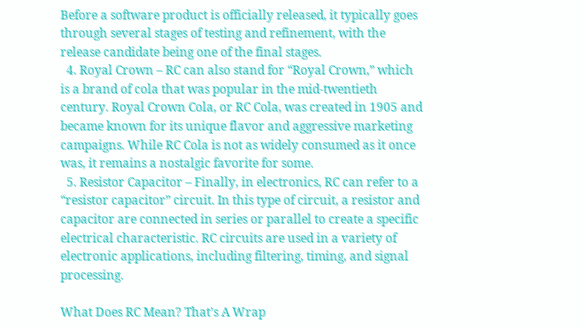Before a software product is officially released, it typically goes through several stages of testing and refinement, with the release candidate being one of the final stages.
  4. Royal Crown – RC can also stand for “Royal Crown,” which is a brand of cola that was popular in the mid-twentieth century. Royal Crown Cola, or RC Cola, was created in 1905 and became known for its unique flavor and aggressive marketing campaigns. While RC Cola is not as widely consumed as it once was, it remains a nostalgic favorite for some.
  5. Resistor Capacitor – Finally, in electronics, RC can refer to a “resistor capacitor” circuit. In this type of circuit, a resistor and capacitor are connected in series or parallel to create a specific electrical characteristic. RC circuits are used in a variety of electronic applications, including filtering, timing, and signal processing.

What Does RC Mean? That’s A Wrap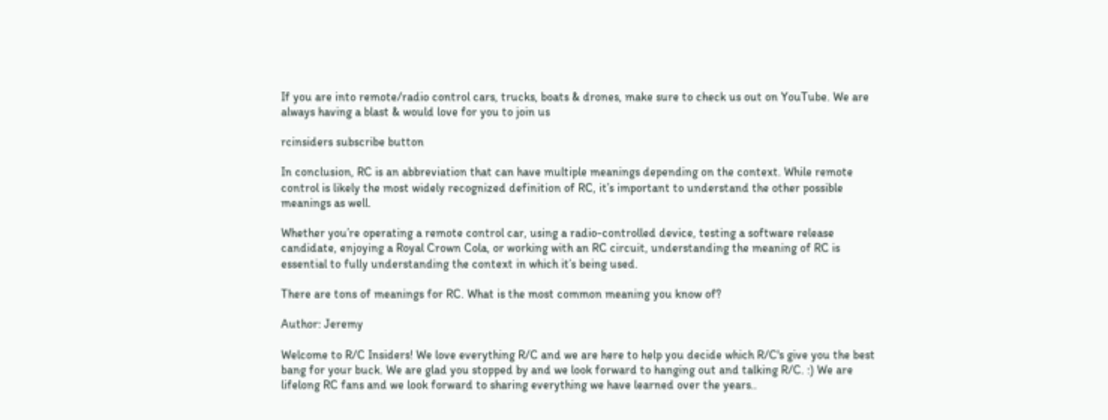If you are into remote/radio control cars, trucks, boats & drones, make sure to check us out on YouTube. We are always having a blast & would love for you to join us

rcinsiders subscribe button

In conclusion, RC is an abbreviation that can have multiple meanings depending on the context. While remote control is likely the most widely recognized definition of RC, it’s important to understand the other possible meanings as well.

Whether you’re operating a remote control car, using a radio-controlled device, testing a software release candidate, enjoying a Royal Crown Cola, or working with an RC circuit, understanding the meaning of RC is essential to fully understanding the context in which it’s being used.

There are tons of meanings for RC. What is the most common meaning you know of?

Author: Jeremy

Welcome to R/C Insiders! We love everything R/C and we are here to help you decide which R/C's give you the best bang for your buck. We are glad you stopped by and we look forward to hanging out and talking R/C. :) We are lifelong RC fans and we look forward to sharing everything we have learned over the years..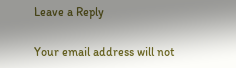Leave a Reply

Your email address will not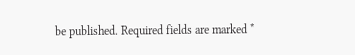be published. Required fields are marked *